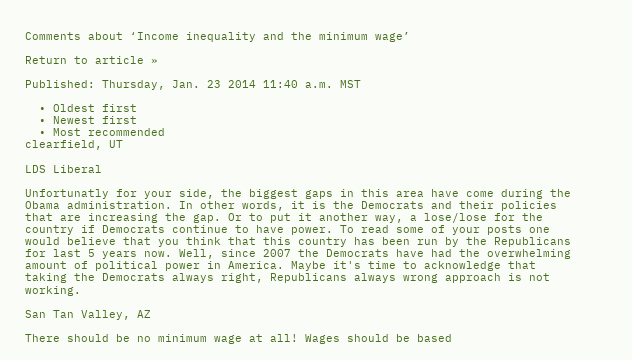Comments about ‘Income inequality and the minimum wage’

Return to article »

Published: Thursday, Jan. 23 2014 11:40 a.m. MST

  • Oldest first
  • Newest first
  • Most recommended
clearfield, UT

LDS Liberal

Unfortunatly for your side, the biggest gaps in this area have come during the Obama administration. In other words, it is the Democrats and their policies that are increasing the gap. Or to put it another way, a lose/lose for the country if Democrats continue to have power. To read some of your posts one would believe that you think that this country has been run by the Republicans for last 5 years now. Well, since 2007 the Democrats have had the overwhelming amount of political power in America. Maybe it's time to acknowledge that taking the Democrats always right, Republicans always wrong approach is not working.

San Tan Valley, AZ

There should be no minimum wage at all! Wages should be based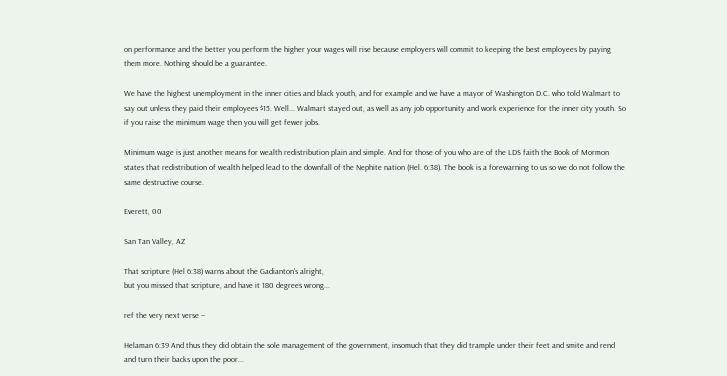on performance and the better you perform the higher your wages will rise because employers will commit to keeping the best employees by paying them more. Nothing should be a guarantee.

We have the highest unemployment in the inner cities and black youth, and for example and we have a mayor of Washington D.C. who told Walmart to say out unless they paid their employees $15. Well... Walmart stayed out, as well as any job opportunity and work experience for the inner city youth. So if you raise the minimum wage then you will get fewer jobs.

Minimum wage is just another means for wealth redistribution plain and simple. And for those of you who are of the LDS faith the Book of Mormon states that redistribution of wealth helped lead to the downfall of the Nephite nation (Hel. 6:38). The book is a forewarning to us so we do not follow the same destructive course.

Everett, 00

San Tan Valley, AZ

That scripture (Hel 6:38) warns about the Gadianton's alright,
but you missed that scripture, and have it 180 degrees wrong...

ref the very next verse --

Helaman 6:39 And thus they did obtain the sole management of the government, insomuch that they did trample under their feet and smite and rend and turn their backs upon the poor...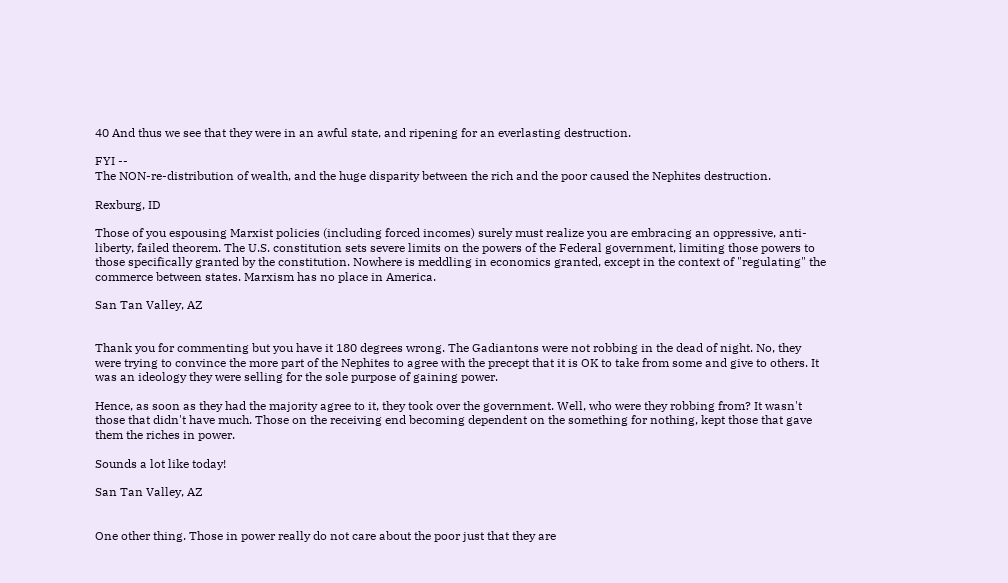40 And thus we see that they were in an awful state, and ripening for an everlasting destruction.

FYI --
The NON-re-distribution of wealth, and the huge disparity between the rich and the poor caused the Nephites destruction.

Rexburg, ID

Those of you espousing Marxist policies (including forced incomes) surely must realize you are embracing an oppressive, anti-liberty, failed theorem. The U.S. constitution sets severe limits on the powers of the Federal government, limiting those powers to those specifically granted by the constitution. Nowhere is meddling in economics granted, except in the context of "regulating" the commerce between states. Marxism has no place in America.

San Tan Valley, AZ


Thank you for commenting but you have it 180 degrees wrong. The Gadiantons were not robbing in the dead of night. No, they were trying to convince the more part of the Nephites to agree with the precept that it is OK to take from some and give to others. It was an ideology they were selling for the sole purpose of gaining power.

Hence, as soon as they had the majority agree to it, they took over the government. Well, who were they robbing from? It wasn't those that didn't have much. Those on the receiving end becoming dependent on the something for nothing, kept those that gave them the riches in power.

Sounds a lot like today!

San Tan Valley, AZ


One other thing. Those in power really do not care about the poor just that they are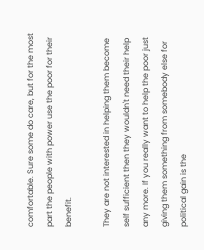comfortable. Sure some do care, but for the most part the people with power use the poor for their benefit.

They are not interested in helping them become self sufficient then they wouldn't need their help any more. If you really want to help the poor just giving them something from somebody else for political gain is the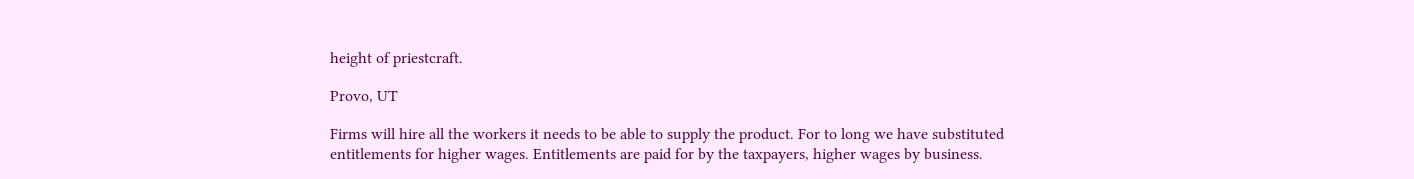height of priestcraft.

Provo, UT

Firms will hire all the workers it needs to be able to supply the product. For to long we have substituted entitlements for higher wages. Entitlements are paid for by the taxpayers, higher wages by business.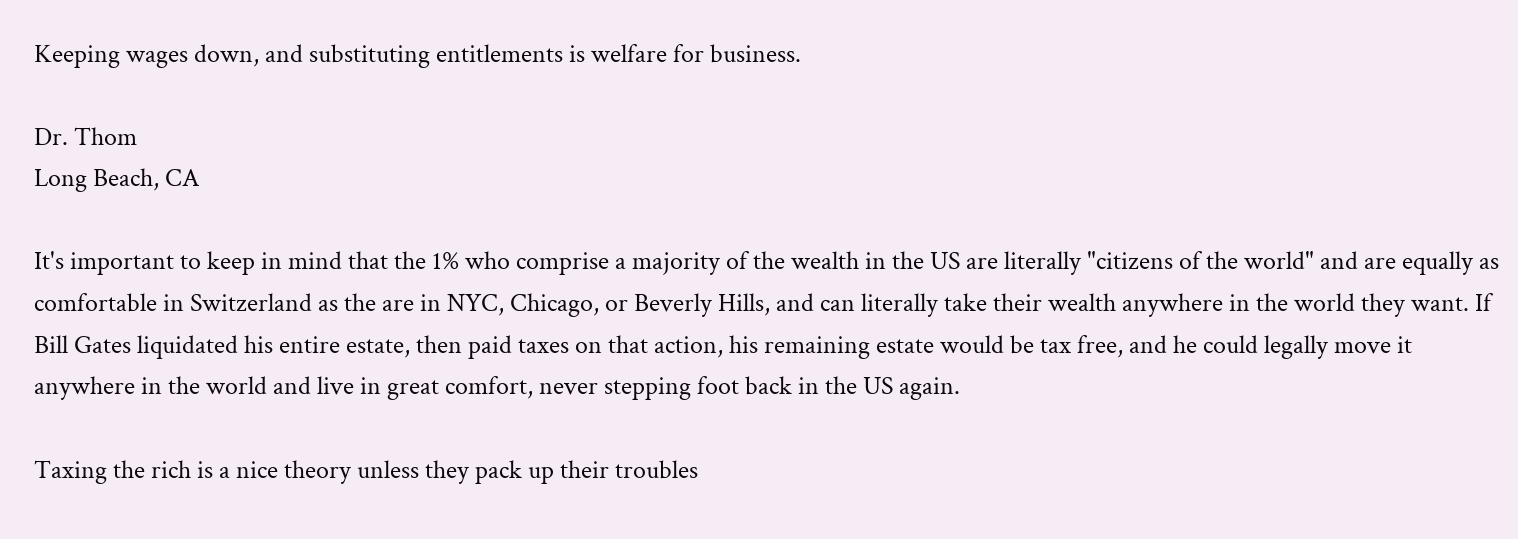Keeping wages down, and substituting entitlements is welfare for business.

Dr. Thom
Long Beach, CA

It's important to keep in mind that the 1% who comprise a majority of the wealth in the US are literally "citizens of the world" and are equally as comfortable in Switzerland as the are in NYC, Chicago, or Beverly Hills, and can literally take their wealth anywhere in the world they want. If Bill Gates liquidated his entire estate, then paid taxes on that action, his remaining estate would be tax free, and he could legally move it anywhere in the world and live in great comfort, never stepping foot back in the US again.

Taxing the rich is a nice theory unless they pack up their troubles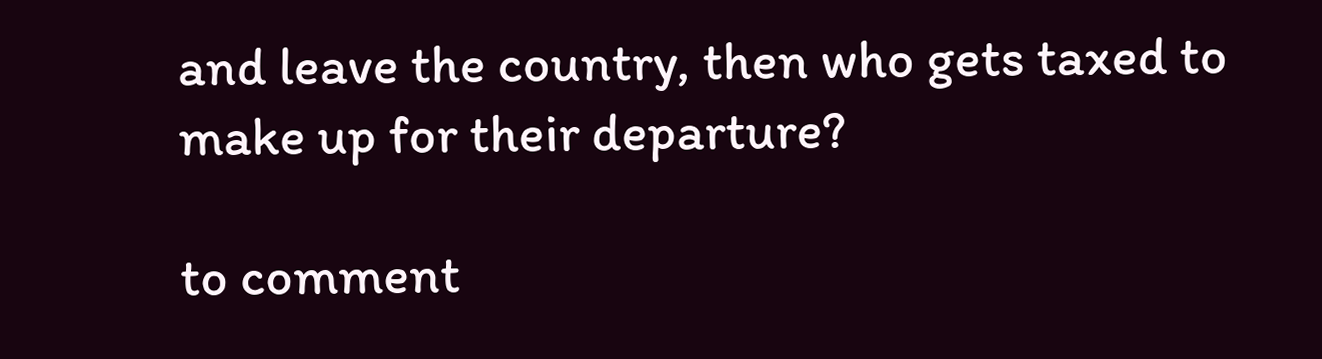and leave the country, then who gets taxed to make up for their departure?

to comment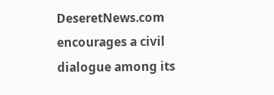DeseretNews.com encourages a civil dialogue among its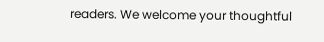readers. We welcome your thoughtful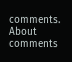comments.
About comments